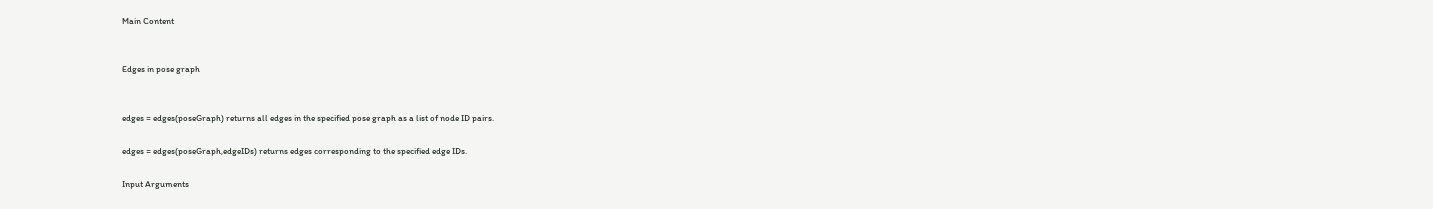Main Content


Edges in pose graph


edges = edges(poseGraph) returns all edges in the specified pose graph as a list of node ID pairs.

edges = edges(poseGraph,edgeIDs) returns edges corresponding to the specified edge IDs.

Input Arguments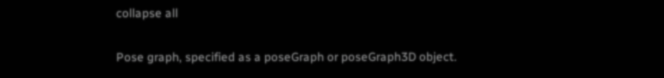collapse all

Pose graph, specified as a poseGraph or poseGraph3D object.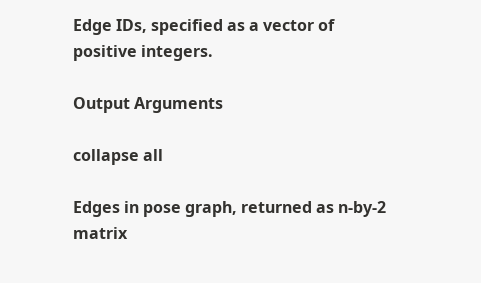Edge IDs, specified as a vector of positive integers.

Output Arguments

collapse all

Edges in pose graph, returned as n-by-2 matrix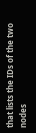that lists the IDs of the two nodes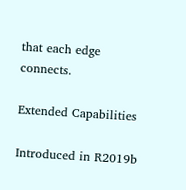that each edge connects.

Extended Capabilities

Introduced in R2019b